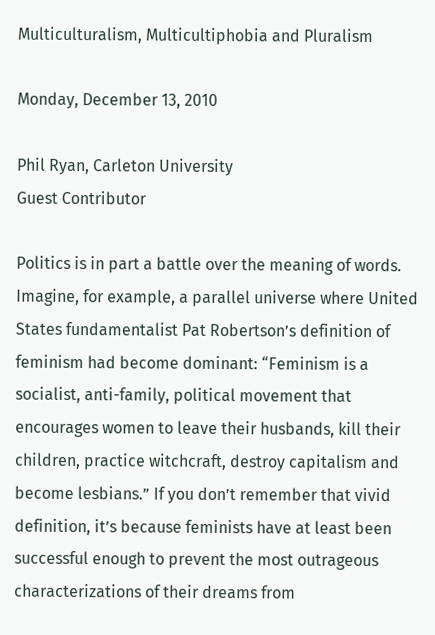Multiculturalism, Multicultiphobia and Pluralism

Monday, December 13, 2010

Phil Ryan, Carleton University
Guest Contributor

Politics is in part a battle over the meaning of words. Imagine, for example, a parallel universe where United States fundamentalist Pat Robertson’s definition of feminism had become dominant: “Feminism is a socialist, anti-family, political movement that encourages women to leave their husbands, kill their children, practice witchcraft, destroy capitalism and become lesbians.” If you don’t remember that vivid definition, it’s because feminists have at least been successful enough to prevent the most outrageous characterizations of their dreams from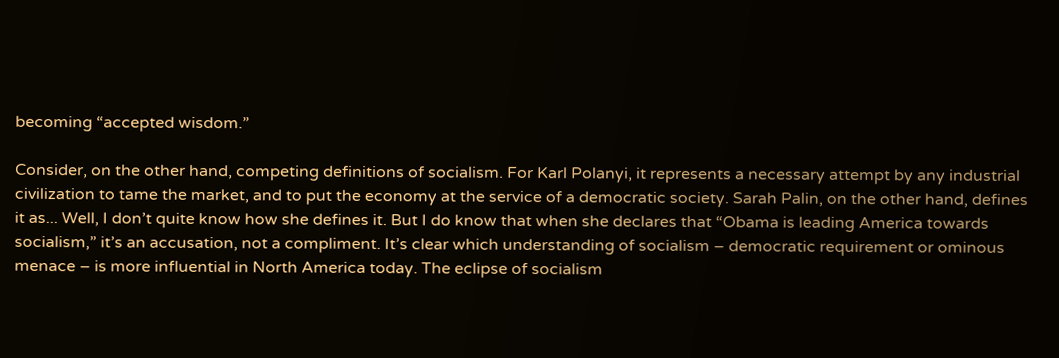becoming “accepted wisdom.”

Consider, on the other hand, competing definitions of socialism. For Karl Polanyi, it represents a necessary attempt by any industrial civilization to tame the market, and to put the economy at the service of a democratic society. Sarah Palin, on the other hand, defines it as... Well, I don’t quite know how she defines it. But I do know that when she declares that “Obama is leading America towards socialism,” it’s an accusation, not a compliment. It’s clear which understanding of socialism – democratic requirement or ominous menace – is more influential in North America today. The eclipse of socialism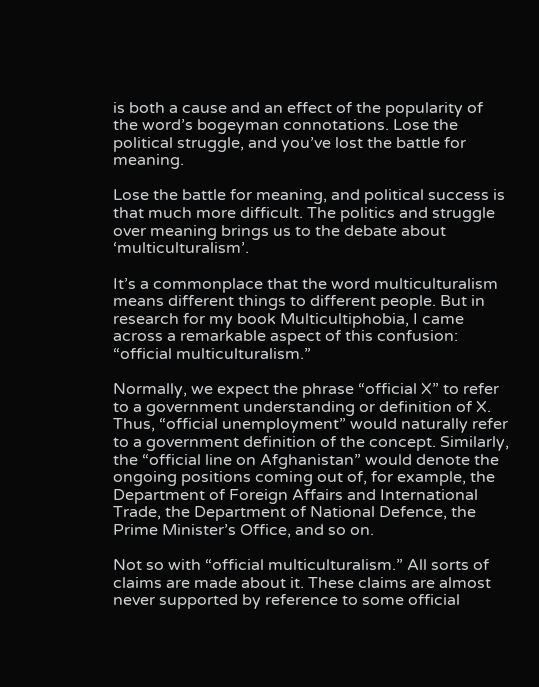is both a cause and an effect of the popularity of the word’s bogeyman connotations. Lose the political struggle, and you’ve lost the battle for meaning.

Lose the battle for meaning, and political success is that much more difficult. The politics and struggle over meaning brings us to the debate about ‘multiculturalism’.

It’s a commonplace that the word multiculturalism means different things to different people. But in research for my book Multicultiphobia, I came across a remarkable aspect of this confusion: “official multiculturalism.”

Normally, we expect the phrase “official X” to refer to a government understanding or definition of X. Thus, “official unemployment” would naturally refer to a government definition of the concept. Similarly, the “official line on Afghanistan” would denote the ongoing positions coming out of, for example, the Department of Foreign Affairs and International Trade, the Department of National Defence, the Prime Minister’s Office, and so on.

Not so with “official multiculturalism.” All sorts of claims are made about it. These claims are almost never supported by reference to some official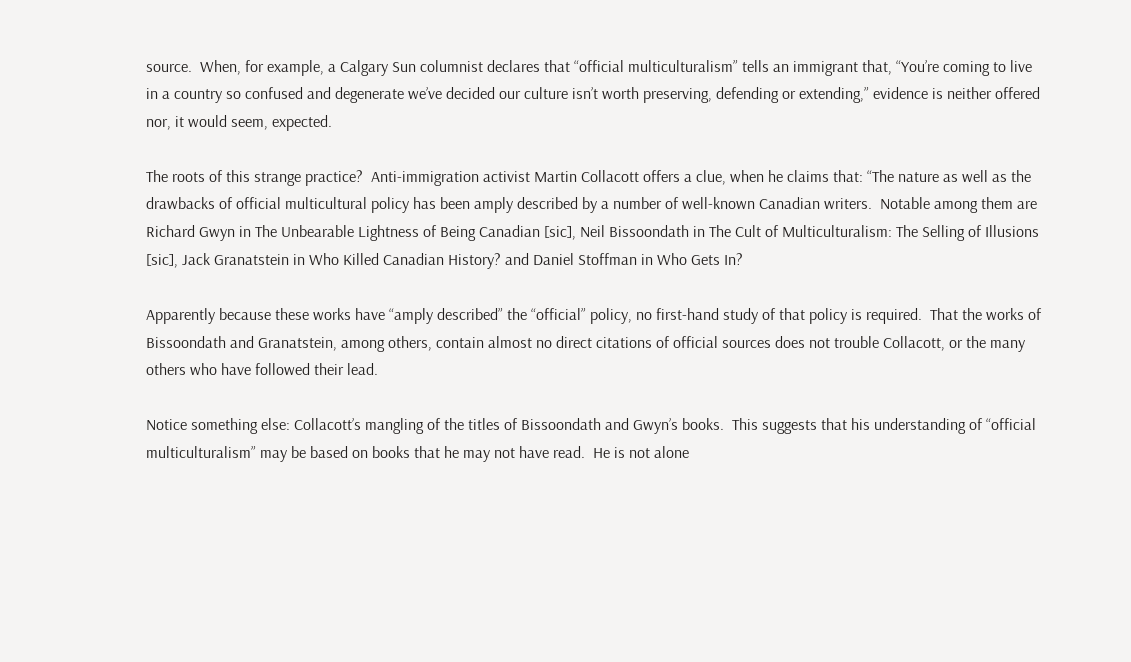source.  When, for example, a Calgary Sun columnist declares that “official multiculturalism” tells an immigrant that, “You’re coming to live in a country so confused and degenerate we’ve decided our culture isn’t worth preserving, defending or extending,” evidence is neither offered nor, it would seem, expected.

The roots of this strange practice?  Anti-immigration activist Martin Collacott offers a clue, when he claims that: “The nature as well as the drawbacks of official multicultural policy has been amply described by a number of well-known Canadian writers.  Notable among them are Richard Gwyn in The Unbearable Lightness of Being Canadian [sic], Neil Bissoondath in The Cult of Multiculturalism: The Selling of Illusions [sic], Jack Granatstein in Who Killed Canadian History? and Daniel Stoffman in Who Gets In?

Apparently because these works have “amply described” the “official” policy, no first-hand study of that policy is required.  That the works of Bissoondath and Granatstein, among others, contain almost no direct citations of official sources does not trouble Collacott, or the many others who have followed their lead.

Notice something else: Collacott’s mangling of the titles of Bissoondath and Gwyn’s books.  This suggests that his understanding of “official multiculturalism” may be based on books that he may not have read.  He is not alone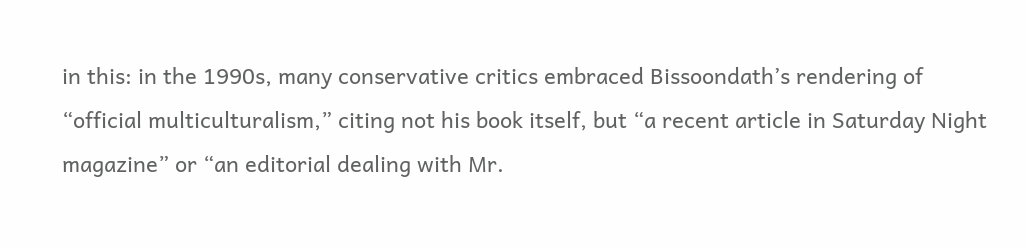in this: in the 1990s, many conservative critics embraced Bissoondath’s rendering of “official multiculturalism,” citing not his book itself, but “a recent article in Saturday Night magazine” or “an editorial dealing with Mr.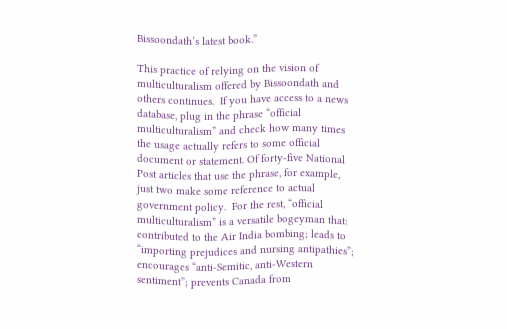Bissoondath’s latest book.”

This practice of relying on the vision of multiculturalism offered by Bissoondath and others continues.  If you have access to a news database, plug in the phrase “official multiculturalism” and check how many times the usage actually refers to some official document or statement. Of forty-five National Post articles that use the phrase, for example, just two make some reference to actual government policy.  For the rest, “official multiculturalism” is a versatile bogeyman that: contributed to the Air India bombing; leads to “importing prejudices and nursing antipathies”; encourages “anti-Semitic, anti-Western sentiment”; prevents Canada from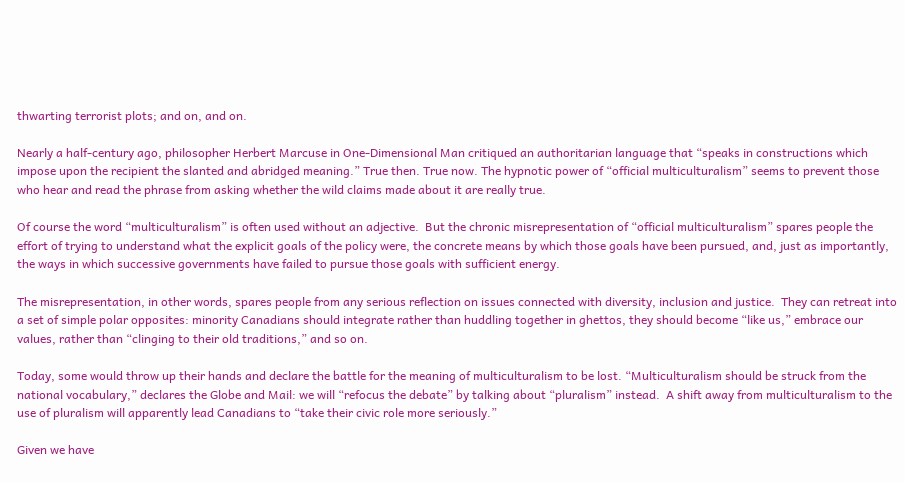thwarting terrorist plots; and on, and on.

Nearly a half-century ago, philosopher Herbert Marcuse in One-Dimensional Man critiqued an authoritarian language that “speaks in constructions which impose upon the recipient the slanted and abridged meaning.” True then. True now. The hypnotic power of “official multiculturalism” seems to prevent those who hear and read the phrase from asking whether the wild claims made about it are really true.

Of course the word “multiculturalism” is often used without an adjective.  But the chronic misrepresentation of “official multiculturalism” spares people the effort of trying to understand what the explicit goals of the policy were, the concrete means by which those goals have been pursued, and, just as importantly, the ways in which successive governments have failed to pursue those goals with sufficient energy.

The misrepresentation, in other words, spares people from any serious reflection on issues connected with diversity, inclusion and justice.  They can retreat into a set of simple polar opposites: minority Canadians should integrate rather than huddling together in ghettos, they should become “like us,” embrace our values, rather than “clinging to their old traditions,” and so on.

Today, some would throw up their hands and declare the battle for the meaning of multiculturalism to be lost. “Multiculturalism should be struck from the national vocabulary,” declares the Globe and Mail: we will “refocus the debate” by talking about “pluralism” instead.  A shift away from multiculturalism to the use of pluralism will apparently lead Canadians to “take their civic role more seriously.”

Given we have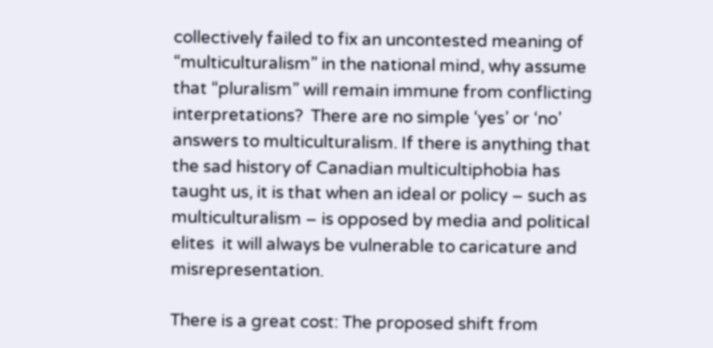collectively failed to fix an uncontested meaning of “multiculturalism” in the national mind, why assume that “pluralism” will remain immune from conflicting interpretations?  There are no simple ‘yes’ or ‘no’ answers to multiculturalism. If there is anything that the sad history of Canadian multicultiphobia has taught us, it is that when an ideal or policy – such as multiculturalism – is opposed by media and political elites  it will always be vulnerable to caricature and misrepresentation.

There is a great cost: The proposed shift from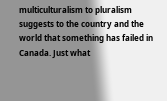multiculturalism to pluralism suggests to the country and the world that something has failed in Canada. Just what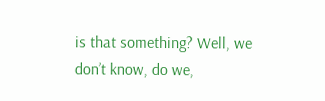is that something? Well, we don’t know, do we,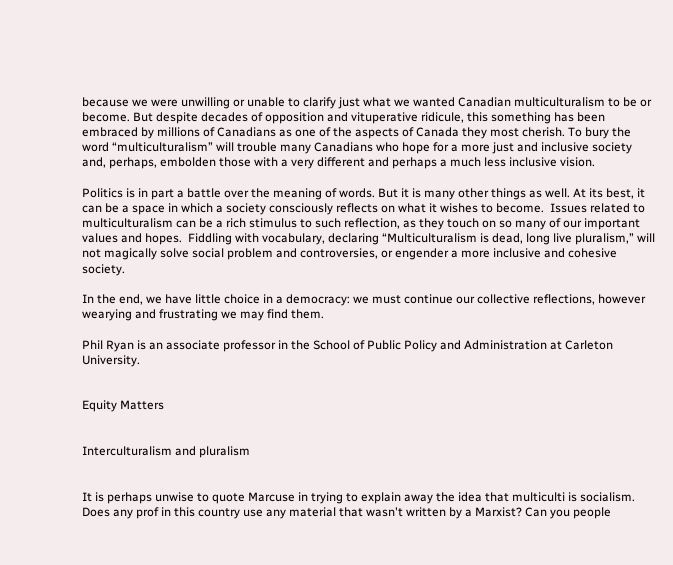because we were unwilling or unable to clarify just what we wanted Canadian multiculturalism to be or become. But despite decades of opposition and vituperative ridicule, this something has been embraced by millions of Canadians as one of the aspects of Canada they most cherish. To bury the word “multiculturalism” will trouble many Canadians who hope for a more just and inclusive society and, perhaps, embolden those with a very different and perhaps a much less inclusive vision.

Politics is in part a battle over the meaning of words. But it is many other things as well. At its best, it can be a space in which a society consciously reflects on what it wishes to become.  Issues related to multiculturalism can be a rich stimulus to such reflection, as they touch on so many of our important values and hopes.  Fiddling with vocabulary, declaring “Multiculturalism is dead, long live pluralism,” will not magically solve social problem and controversies, or engender a more inclusive and cohesive society.

In the end, we have little choice in a democracy: we must continue our collective reflections, however wearying and frustrating we may find them.

Phil Ryan is an associate professor in the School of Public Policy and Administration at Carleton University.


Equity Matters


Interculturalism and pluralism


It is perhaps unwise to quote Marcuse in trying to explain away the idea that multiculti is socialism. Does any prof in this country use any material that wasn't written by a Marxist? Can you people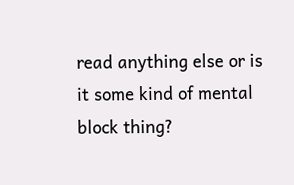read anything else or is it some kind of mental block thing?